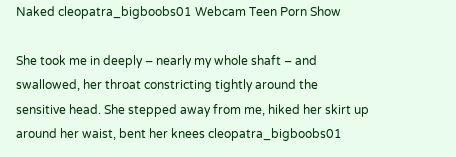Naked cleopatra_bigboobs01 Webcam Teen Porn Show

She took me in deeply – nearly my whole shaft – and swallowed, her throat constricting tightly around the sensitive head. She stepped away from me, hiked her skirt up around her waist, bent her knees cleopatra_bigboobs01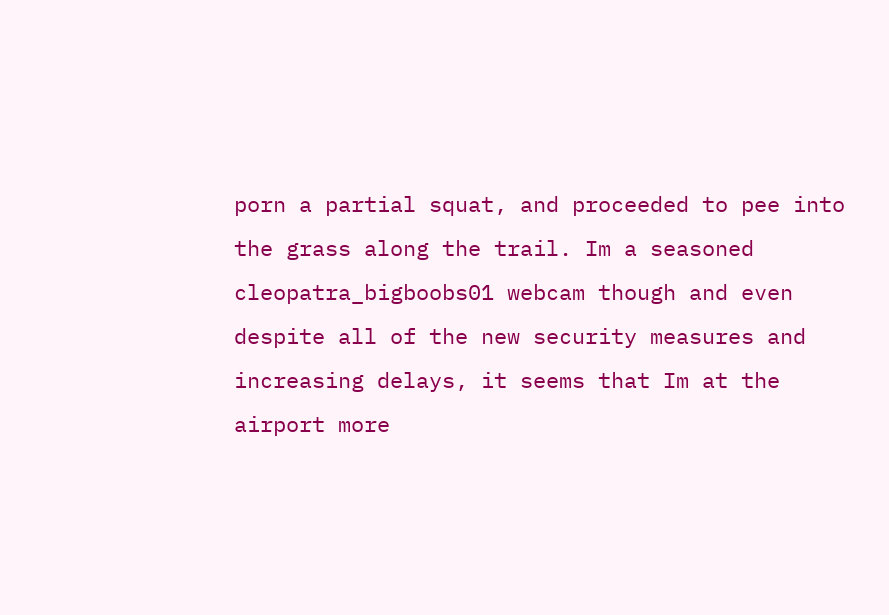porn a partial squat, and proceeded to pee into the grass along the trail. Im a seasoned cleopatra_bigboobs01 webcam though and even despite all of the new security measures and increasing delays, it seems that Im at the airport more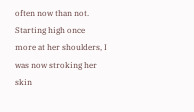often now than not. Starting high once more at her shoulders, I was now stroking her skin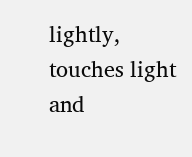lightly, touches light and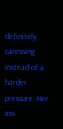definitely caressing instead of a harder pressure. Her ass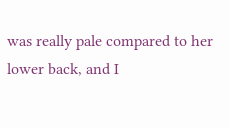was really pale compared to her lower back, and I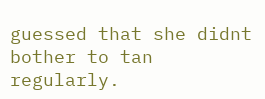guessed that she didnt bother to tan regularly.